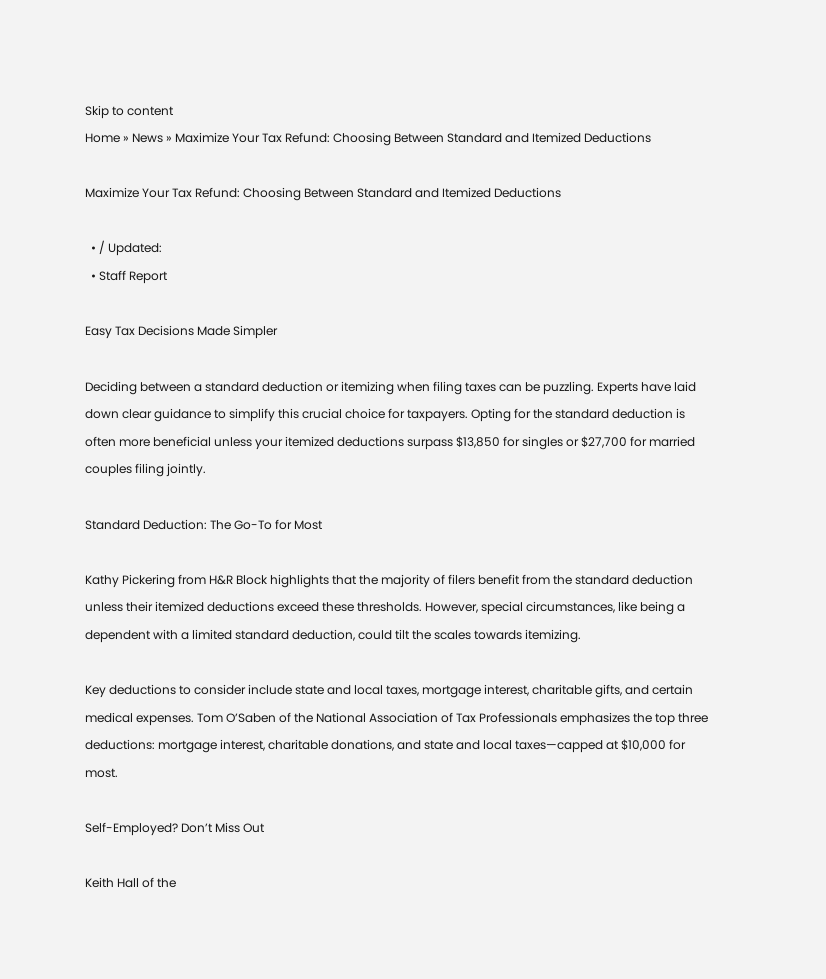Skip to content
Home » News » Maximize Your Tax Refund: Choosing Between Standard and Itemized Deductions

Maximize Your Tax Refund: Choosing Between Standard and Itemized Deductions

  • / Updated:
  • Staff Report

Easy Tax Decisions Made Simpler

Deciding between a standard deduction or itemizing when filing taxes can be puzzling. Experts have laid down clear guidance to simplify this crucial choice for taxpayers. Opting for the standard deduction is often more beneficial unless your itemized deductions surpass $13,850 for singles or $27,700 for married couples filing jointly.

Standard Deduction: The Go-To for Most

Kathy Pickering from H&R Block highlights that the majority of filers benefit from the standard deduction unless their itemized deductions exceed these thresholds. However, special circumstances, like being a dependent with a limited standard deduction, could tilt the scales towards itemizing.

Key deductions to consider include state and local taxes, mortgage interest, charitable gifts, and certain medical expenses. Tom O’Saben of the National Association of Tax Professionals emphasizes the top three deductions: mortgage interest, charitable donations, and state and local taxes—capped at $10,000 for most.

Self-Employed? Don’t Miss Out

Keith Hall of the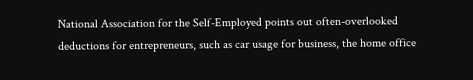National Association for the Self-Employed points out often-overlooked deductions for entrepreneurs, such as car usage for business, the home office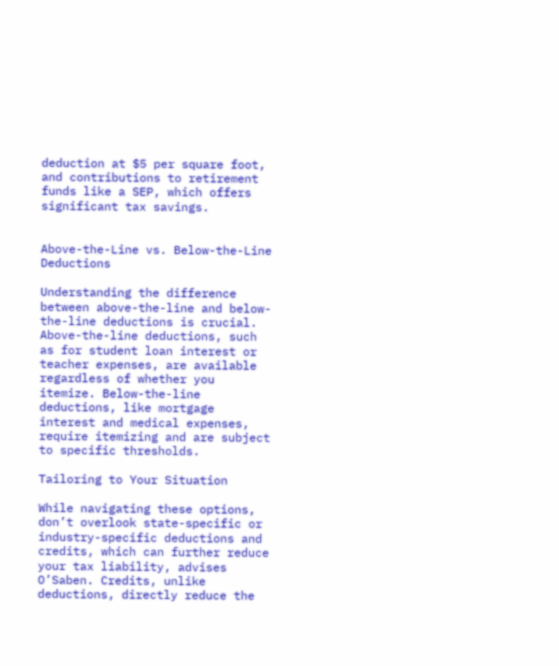deduction at $5 per square foot, and contributions to retirement funds like a SEP, which offers significant tax savings.


Above-the-Line vs. Below-the-Line Deductions

Understanding the difference between above-the-line and below-the-line deductions is crucial. Above-the-line deductions, such as for student loan interest or teacher expenses, are available regardless of whether you itemize. Below-the-line deductions, like mortgage interest and medical expenses, require itemizing and are subject to specific thresholds.

Tailoring to Your Situation

While navigating these options, don’t overlook state-specific or industry-specific deductions and credits, which can further reduce your tax liability, advises O’Saben. Credits, unlike deductions, directly reduce the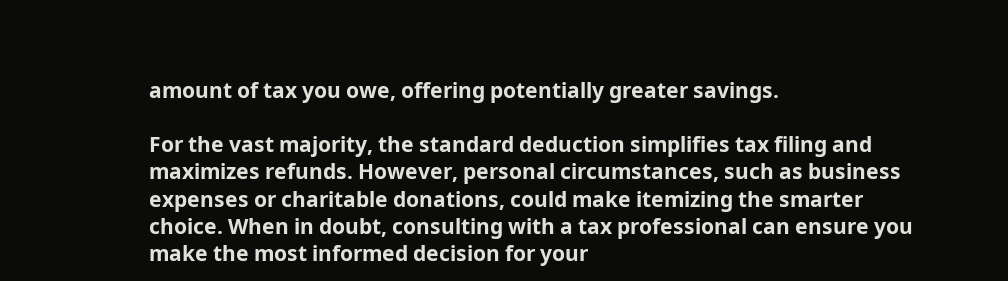amount of tax you owe, offering potentially greater savings.

For the vast majority, the standard deduction simplifies tax filing and maximizes refunds. However, personal circumstances, such as business expenses or charitable donations, could make itemizing the smarter choice. When in doubt, consulting with a tax professional can ensure you make the most informed decision for your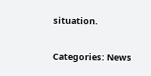situation.

Categories: News